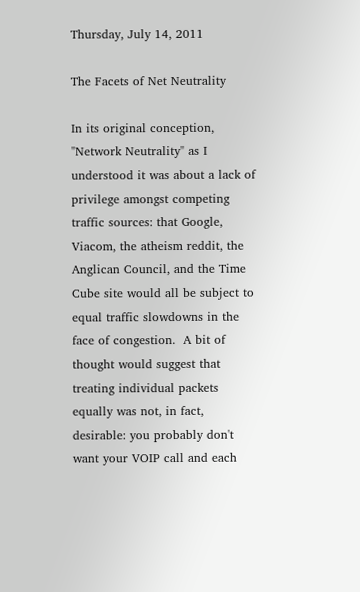Thursday, July 14, 2011

The Facets of Net Neutrality

In its original conception, "Network Neutrality" as I understood it was about a lack of privilege amongst competing traffic sources: that Google, Viacom, the atheism reddit, the Anglican Council, and the Time Cube site would all be subject to equal traffic slowdowns in the face of congestion.  A bit of thought would suggest that treating individual packets equally was not, in fact, desirable: you probably don't want your VOIP call and each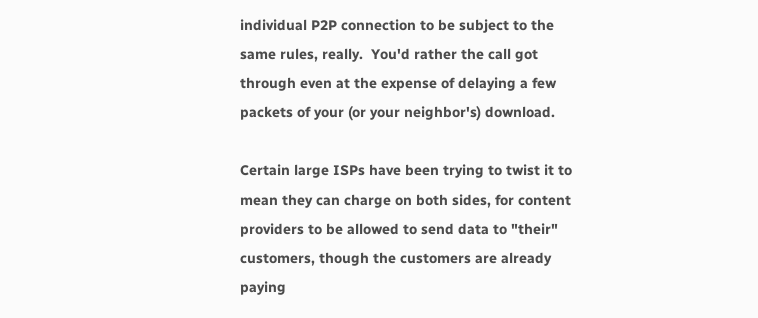individual P2P connection to be subject to the same rules, really.  You'd rather the call got through even at the expense of delaying a few packets of your (or your neighbor's) download.

Certain large ISPs have been trying to twist it to mean they can charge on both sides, for content providers to be allowed to send data to "their" customers, though the customers are already paying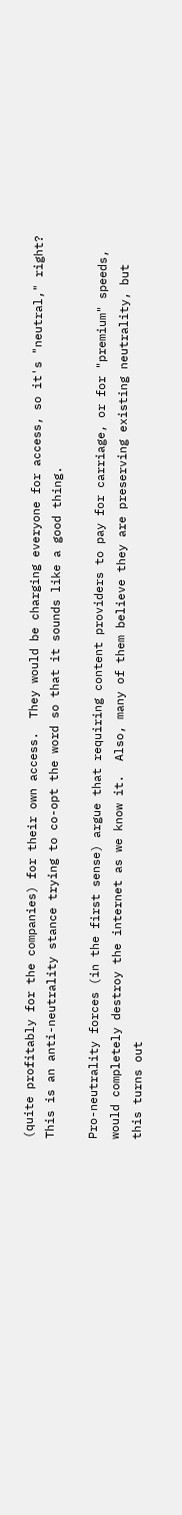(quite profitably for the companies) for their own access.  They would be charging everyone for access, so it's "neutral," right?  This is an anti-neutrality stance trying to co-opt the word so that it sounds like a good thing.

Pro-neutrality forces (in the first sense) argue that requiring content providers to pay for carriage, or for "premium" speeds, would completely destroy the internet as we know it.  Also, many of them believe they are preserving existing neutrality, but this turns out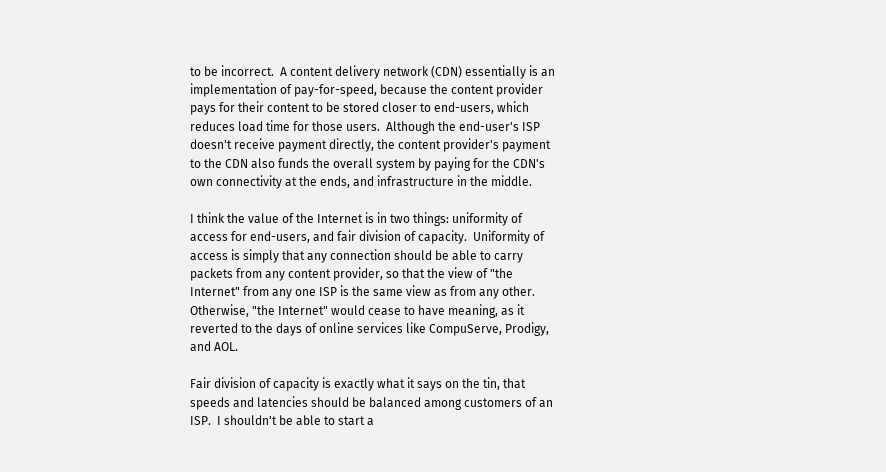to be incorrect.  A content delivery network (CDN) essentially is an implementation of pay-for-speed, because the content provider pays for their content to be stored closer to end-users, which reduces load time for those users.  Although the end-user's ISP doesn't receive payment directly, the content provider's payment to the CDN also funds the overall system by paying for the CDN's own connectivity at the ends, and infrastructure in the middle.

I think the value of the Internet is in two things: uniformity of access for end-users, and fair division of capacity.  Uniformity of access is simply that any connection should be able to carry packets from any content provider, so that the view of "the Internet" from any one ISP is the same view as from any other.  Otherwise, "the Internet" would cease to have meaning, as it reverted to the days of online services like CompuServe, Prodigy, and AOL.

Fair division of capacity is exactly what it says on the tin, that speeds and latencies should be balanced among customers of an ISP.  I shouldn't be able to start a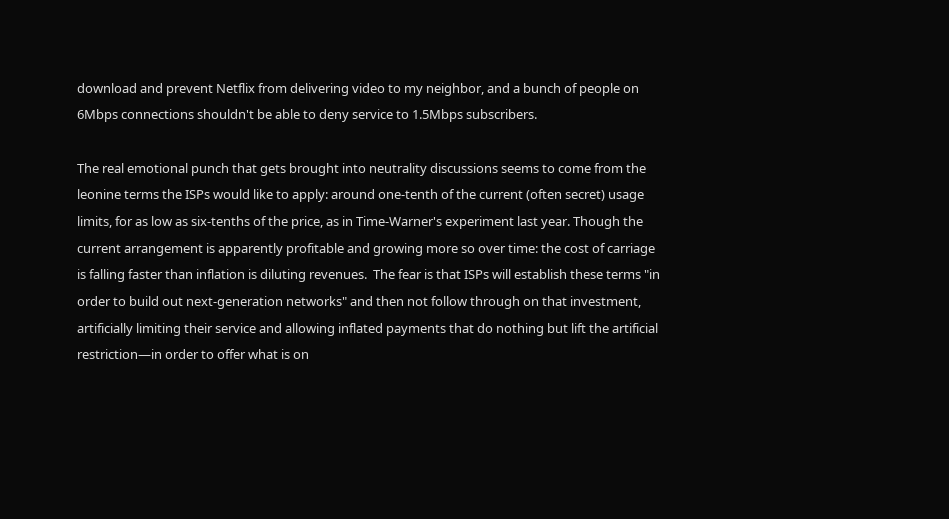download and prevent Netflix from delivering video to my neighbor, and a bunch of people on 6Mbps connections shouldn't be able to deny service to 1.5Mbps subscribers.

The real emotional punch that gets brought into neutrality discussions seems to come from the leonine terms the ISPs would like to apply: around one-tenth of the current (often secret) usage limits, for as low as six-tenths of the price, as in Time-Warner's experiment last year. Though the current arrangement is apparently profitable and growing more so over time: the cost of carriage is falling faster than inflation is diluting revenues.  The fear is that ISPs will establish these terms "in order to build out next-generation networks" and then not follow through on that investment, artificially limiting their service and allowing inflated payments that do nothing but lift the artificial restriction—in order to offer what is on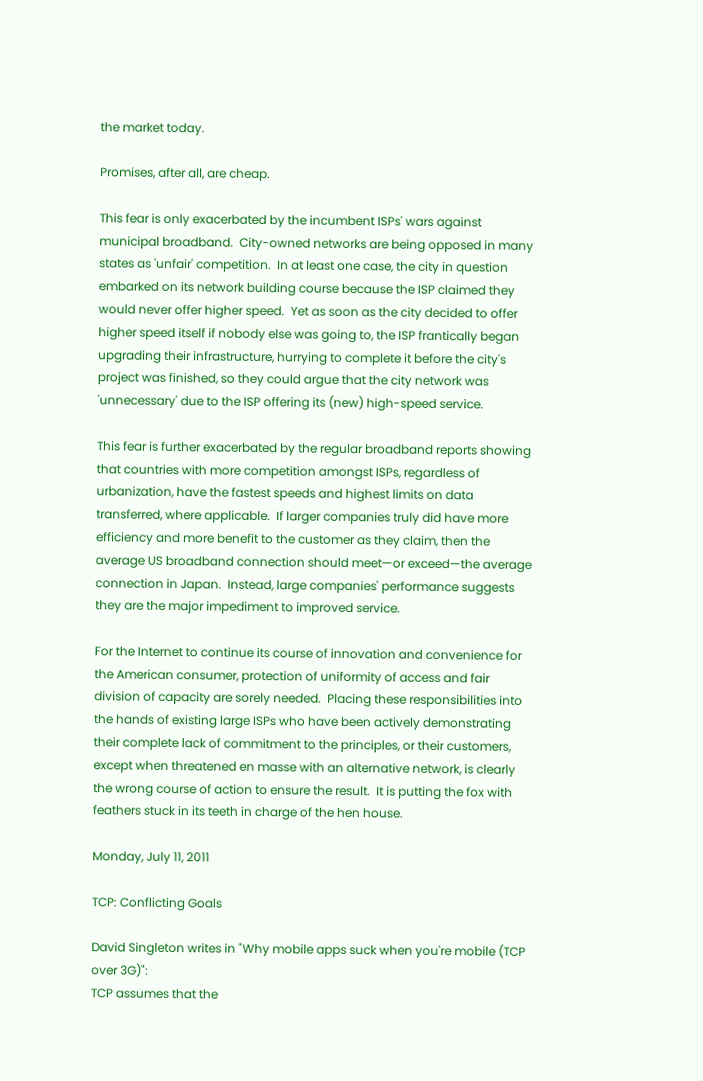the market today.

Promises, after all, are cheap.

This fear is only exacerbated by the incumbent ISPs' wars against municipal broadband.  City-owned networks are being opposed in many states as 'unfair' competition.  In at least one case, the city in question embarked on its network building course because the ISP claimed they would never offer higher speed.  Yet as soon as the city decided to offer higher speed itself if nobody else was going to, the ISP frantically began upgrading their infrastructure, hurrying to complete it before the city's project was finished, so they could argue that the city network was 'unnecessary' due to the ISP offering its (new) high-speed service.

This fear is further exacerbated by the regular broadband reports showing that countries with more competition amongst ISPs, regardless of urbanization, have the fastest speeds and highest limits on data transferred, where applicable.  If larger companies truly did have more efficiency and more benefit to the customer as they claim, then the average US broadband connection should meet—or exceed—the average connection in Japan.  Instead, large companies' performance suggests they are the major impediment to improved service.

For the Internet to continue its course of innovation and convenience for the American consumer, protection of uniformity of access and fair division of capacity are sorely needed.  Placing these responsibilities into the hands of existing large ISPs who have been actively demonstrating their complete lack of commitment to the principles, or their customers, except when threatened en masse with an alternative network, is clearly the wrong course of action to ensure the result.  It is putting the fox with feathers stuck in its teeth in charge of the hen house.

Monday, July 11, 2011

TCP: Conflicting Goals

David Singleton writes in "Why mobile apps suck when you're mobile (TCP over 3G)":
TCP assumes that the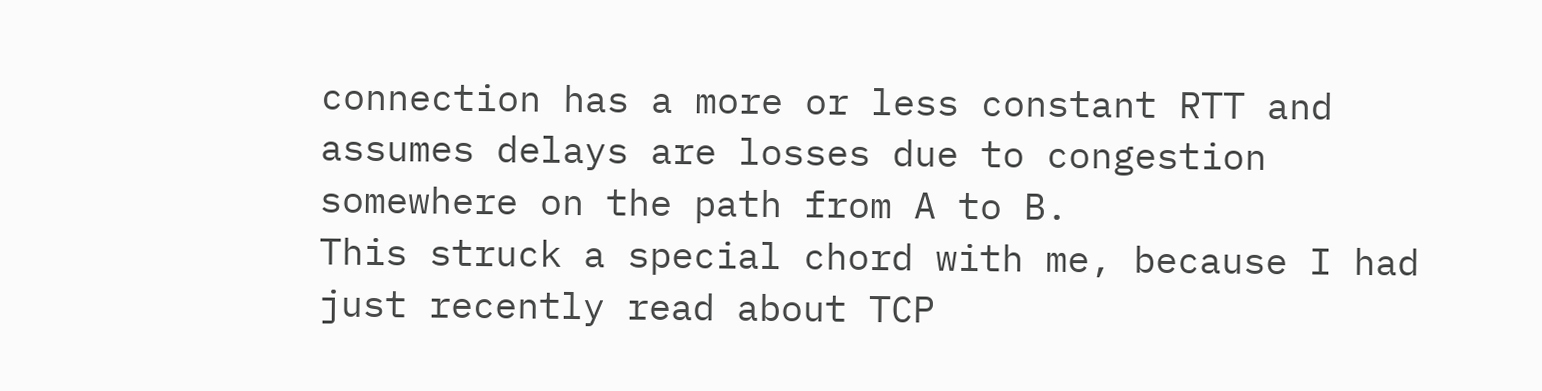connection has a more or less constant RTT and assumes delays are losses due to congestion somewhere on the path from A to B.
This struck a special chord with me, because I had just recently read about TCP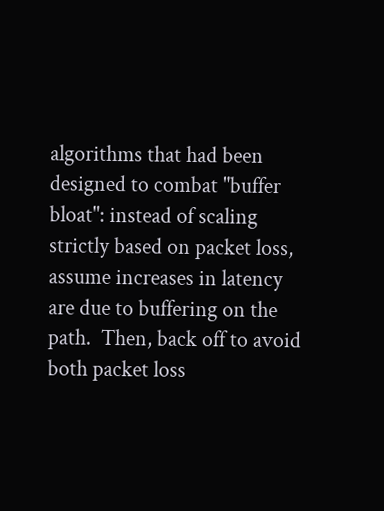algorithms that had been designed to combat "buffer bloat": instead of scaling strictly based on packet loss, assume increases in latency are due to buffering on the path.  Then, back off to avoid both packet loss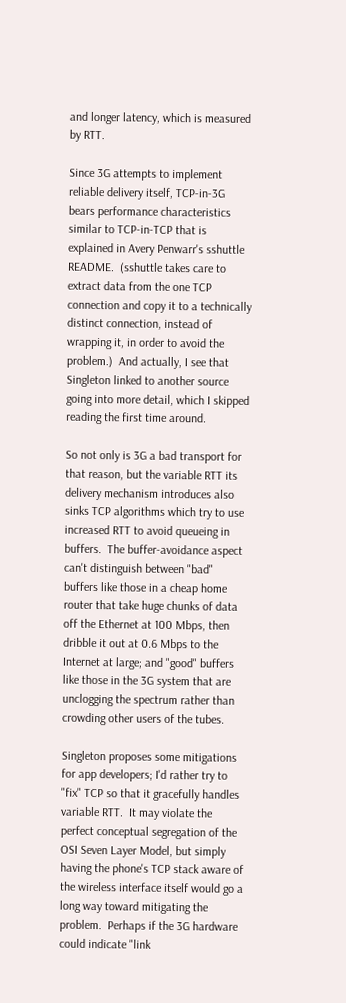and longer latency, which is measured by RTT.

Since 3G attempts to implement reliable delivery itself, TCP-in-3G bears performance characteristics similar to TCP-in-TCP that is explained in Avery Penwarr's sshuttle README.  (sshuttle takes care to extract data from the one TCP connection and copy it to a technically distinct connection, instead of wrapping it, in order to avoid the problem.)  And actually, I see that Singleton linked to another source going into more detail, which I skipped reading the first time around.

So not only is 3G a bad transport for that reason, but the variable RTT its delivery mechanism introduces also sinks TCP algorithms which try to use increased RTT to avoid queueing in buffers.  The buffer-avoidance aspect can't distinguish between "bad" buffers like those in a cheap home router that take huge chunks of data off the Ethernet at 100 Mbps, then dribble it out at 0.6 Mbps to the Internet at large; and "good" buffers like those in the 3G system that are unclogging the spectrum rather than crowding other users of the tubes.

Singleton proposes some mitigations for app developers; I'd rather try to "fix" TCP so that it gracefully handles variable RTT.  It may violate the perfect conceptual segregation of the OSI Seven Layer Model, but simply having the phone's TCP stack aware of the wireless interface itself would go a long way toward mitigating the problem.  Perhaps if the 3G hardware could indicate "link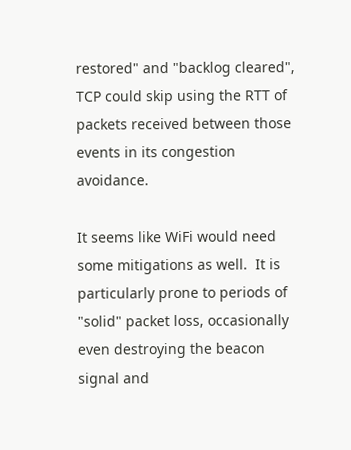restored" and "backlog cleared", TCP could skip using the RTT of packets received between those events in its congestion avoidance.

It seems like WiFi would need some mitigations as well.  It is particularly prone to periods of "solid" packet loss, occasionally even destroying the beacon signal and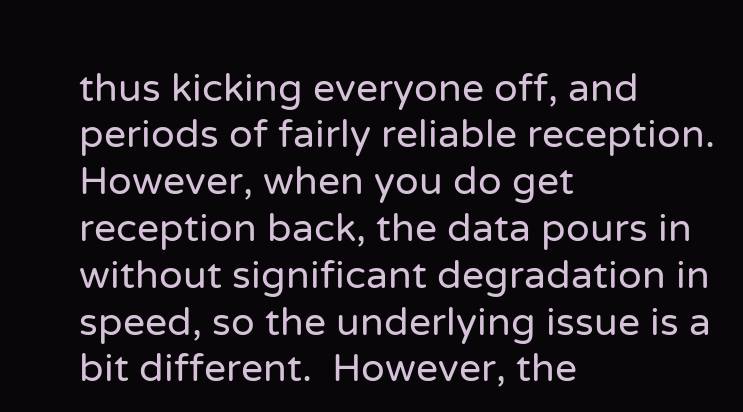thus kicking everyone off, and periods of fairly reliable reception.  However, when you do get reception back, the data pours in without significant degradation in speed, so the underlying issue is a bit different.  However, the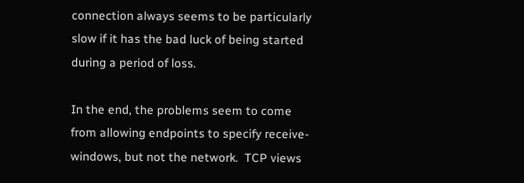connection always seems to be particularly slow if it has the bad luck of being started during a period of loss.

In the end, the problems seem to come from allowing endpoints to specify receive-windows, but not the network.  TCP views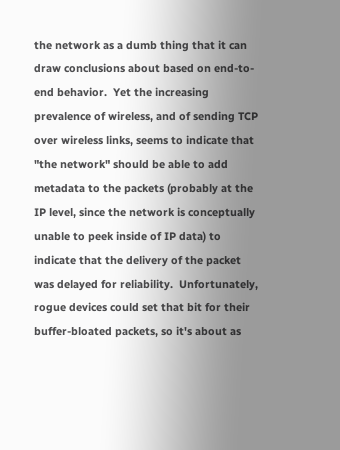the network as a dumb thing that it can draw conclusions about based on end-to-end behavior.  Yet the increasing prevalence of wireless, and of sending TCP over wireless links, seems to indicate that "the network" should be able to add metadata to the packets (probably at the IP level, since the network is conceptually unable to peek inside of IP data) to indicate that the delivery of the packet was delayed for reliability.  Unfortunately, rogue devices could set that bit for their buffer-bloated packets, so it's about as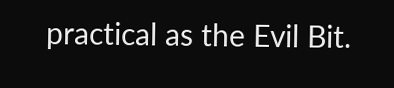practical as the Evil Bit.